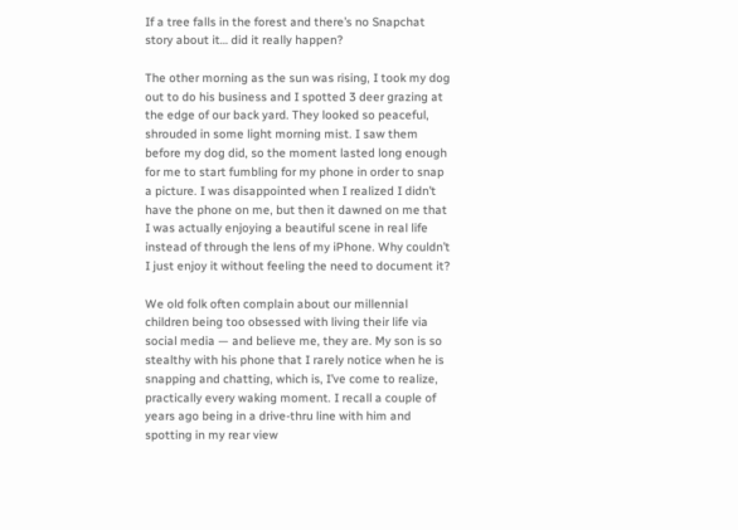If a tree falls in the forest and there’s no Snapchat story about it… did it really happen?

The other morning as the sun was rising, I took my dog out to do his business and I spotted 3 deer grazing at the edge of our back yard. They looked so peaceful, shrouded in some light morning mist. I saw them before my dog did, so the moment lasted long enough for me to start fumbling for my phone in order to snap a picture. I was disappointed when I realized I didn’t have the phone on me, but then it dawned on me that I was actually enjoying a beautiful scene in real life instead of through the lens of my iPhone. Why couldn’t I just enjoy it without feeling the need to document it?

We old folk often complain about our millennial children being too obsessed with living their life via social media — and believe me, they are. My son is so stealthy with his phone that I rarely notice when he is snapping and chatting, which is, I’ve come to realize, practically every waking moment. I recall a couple of years ago being in a drive-thru line with him and spotting in my rear view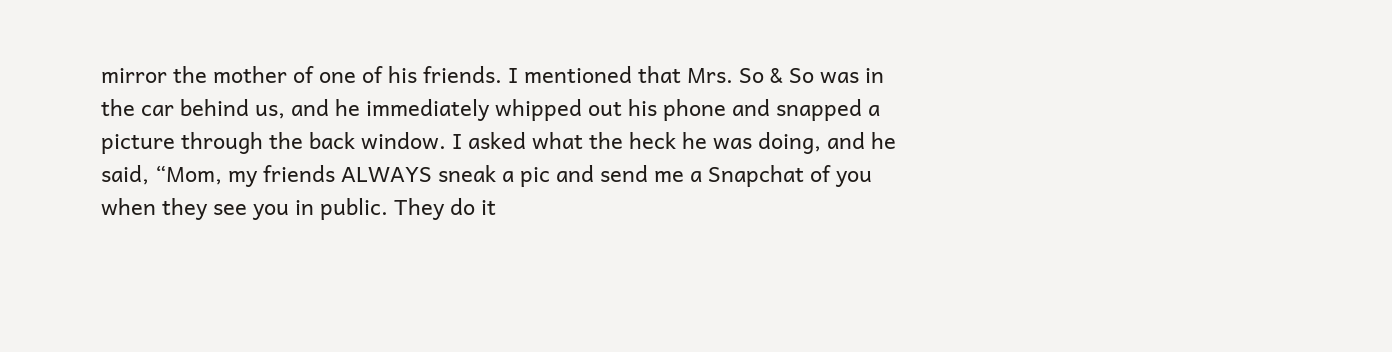mirror the mother of one of his friends. I mentioned that Mrs. So & So was in the car behind us, and he immediately whipped out his phone and snapped a picture through the back window. I asked what the heck he was doing, and he said, “Mom, my friends ALWAYS sneak a pic and send me a Snapchat of you when they see you in public. They do it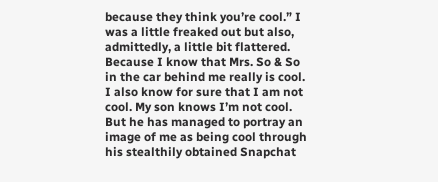because they think you’re cool.” I was a little freaked out but also, admittedly, a little bit flattered. Because I know that Mrs. So & So in the car behind me really is cool. I also know for sure that I am not cool. My son knows I’m not cool. But he has managed to portray an image of me as being cool through his stealthily obtained Snapchat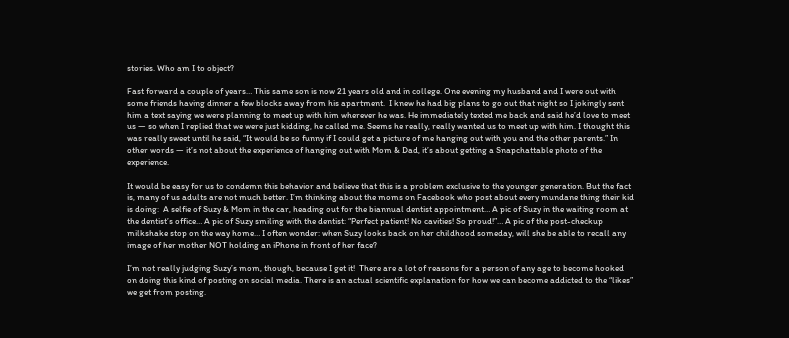stories. Who am I to object?

Fast forward a couple of years… This same son is now 21 years old and in college. One evening my husband and I were out with some friends having dinner a few blocks away from his apartment.  I knew he had big plans to go out that night so I jokingly sent him a text saying we were planning to meet up with him wherever he was. He immediately texted me back and said he’d love to meet us — so when I replied that we were just kidding, he called me. Seems he really, really wanted us to meet up with him. I thought this was really sweet until he said, “It would be so funny if I could get a picture of me hanging out with you and the other parents.” In other words — it’s not about the experience of hanging out with Mom & Dad, it’s about getting a Snapchattable photo of the experience.

It would be easy for us to condemn this behavior and believe that this is a problem exclusive to the younger generation. But the fact is, many of us adults are not much better. I’m thinking about the moms on Facebook who post about every mundane thing their kid is doing:  A selfie of Suzy & Mom in the car, heading out for the biannual dentist appointment… A pic of Suzy in the waiting room at the dentist’s office… A pic of Suzy smiling with the dentist: “Perfect patient! No cavities! So proud!”… A pic of the post-checkup milkshake stop on the way home… I often wonder: when Suzy looks back on her childhood someday, will she be able to recall any image of her mother NOT holding an iPhone in front of her face?

I’m not really judging Suzy’s mom, though, because I get it!  There are a lot of reasons for a person of any age to become hooked on doing this kind of posting on social media. There is an actual scientific explanation for how we can become addicted to the “likes” we get from posting.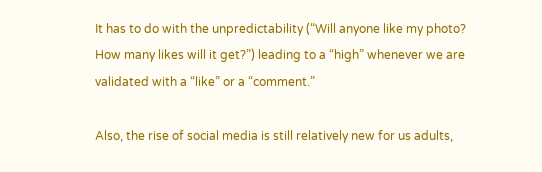It has to do with the unpredictability (“Will anyone like my photo? How many likes will it get?”) leading to a “high” whenever we are validated with a “like” or a “comment.”

Also, the rise of social media is still relatively new for us adults,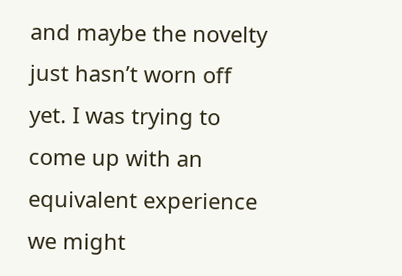and maybe the novelty just hasn’t worn off yet. I was trying to come up with an equivalent experience we might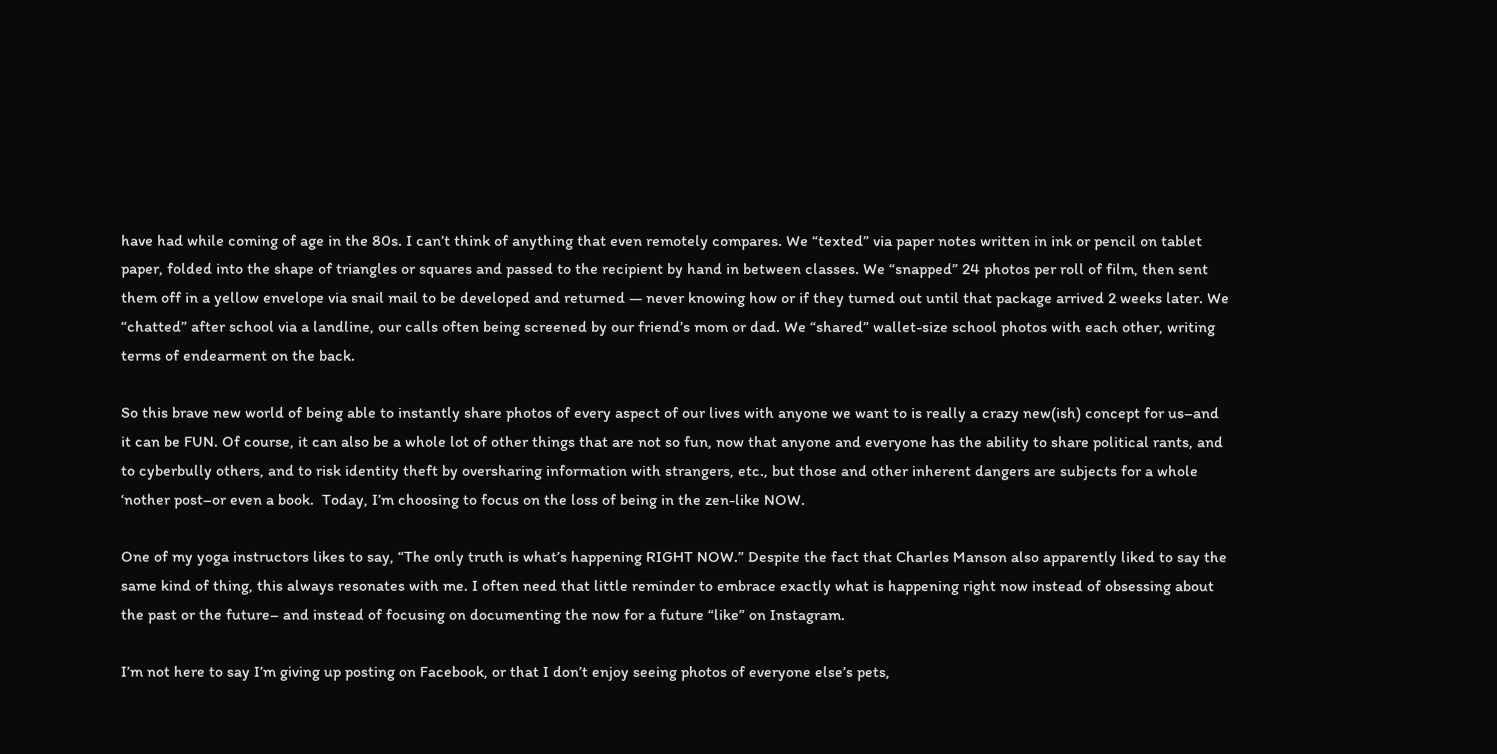have had while coming of age in the 80s. I can’t think of anything that even remotely compares. We “texted” via paper notes written in ink or pencil on tablet paper, folded into the shape of triangles or squares and passed to the recipient by hand in between classes. We “snapped” 24 photos per roll of film, then sent them off in a yellow envelope via snail mail to be developed and returned — never knowing how or if they turned out until that package arrived 2 weeks later. We “chatted” after school via a landline, our calls often being screened by our friend’s mom or dad. We “shared” wallet-size school photos with each other, writing terms of endearment on the back.

So this brave new world of being able to instantly share photos of every aspect of our lives with anyone we want to is really a crazy new(ish) concept for us–and it can be FUN. Of course, it can also be a whole lot of other things that are not so fun, now that anyone and everyone has the ability to share political rants, and to cyberbully others, and to risk identity theft by oversharing information with strangers, etc., but those and other inherent dangers are subjects for a whole ‘nother post–or even a book.  Today, I’m choosing to focus on the loss of being in the zen-like NOW.

One of my yoga instructors likes to say, “The only truth is what’s happening RIGHT NOW.” Despite the fact that Charles Manson also apparently liked to say the same kind of thing, this always resonates with me. I often need that little reminder to embrace exactly what is happening right now instead of obsessing about the past or the future– and instead of focusing on documenting the now for a future “like” on Instagram.

I’m not here to say I’m giving up posting on Facebook, or that I don’t enjoy seeing photos of everyone else’s pets,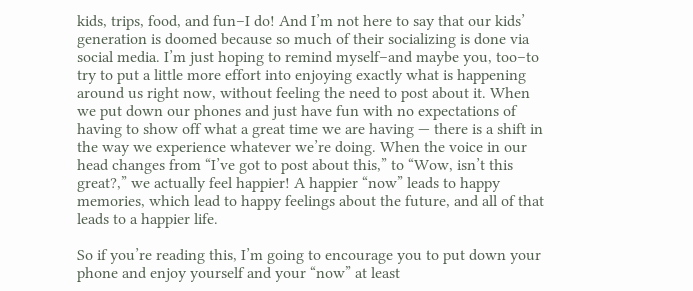kids, trips, food, and fun–I do! And I’m not here to say that our kids’ generation is doomed because so much of their socializing is done via social media. I’m just hoping to remind myself–and maybe you, too–to try to put a little more effort into enjoying exactly what is happening around us right now, without feeling the need to post about it. When we put down our phones and just have fun with no expectations of having to show off what a great time we are having — there is a shift in the way we experience whatever we’re doing. When the voice in our head changes from “I’ve got to post about this,” to “Wow, isn’t this great?,” we actually feel happier! A happier “now” leads to happy memories, which lead to happy feelings about the future, and all of that leads to a happier life.

So if you’re reading this, I’m going to encourage you to put down your phone and enjoy yourself and your “now” at least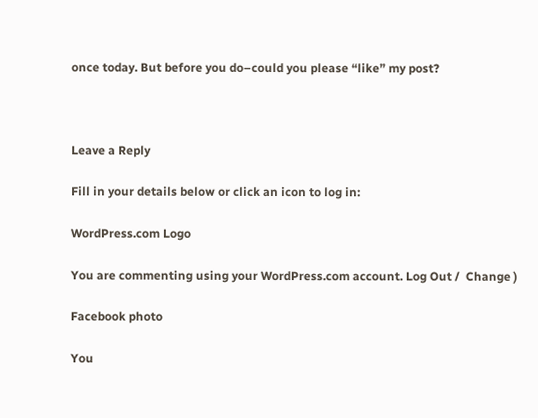once today. But before you do–could you please “like” my post?



Leave a Reply

Fill in your details below or click an icon to log in:

WordPress.com Logo

You are commenting using your WordPress.com account. Log Out /  Change )

Facebook photo

You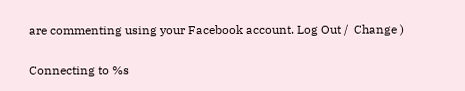are commenting using your Facebook account. Log Out /  Change )

Connecting to %s